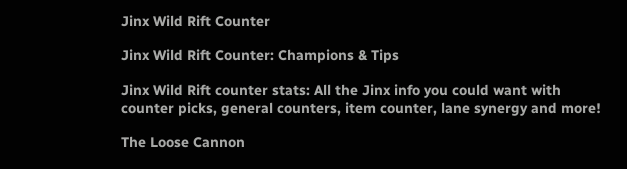Jinx Wild Rift Counter

Jinx Wild Rift Counter: Champions & Tips

Jinx Wild Rift counter stats: All the Jinx info you could want with counter picks, general counters, item counter, lane synergy and more!

The Loose Cannon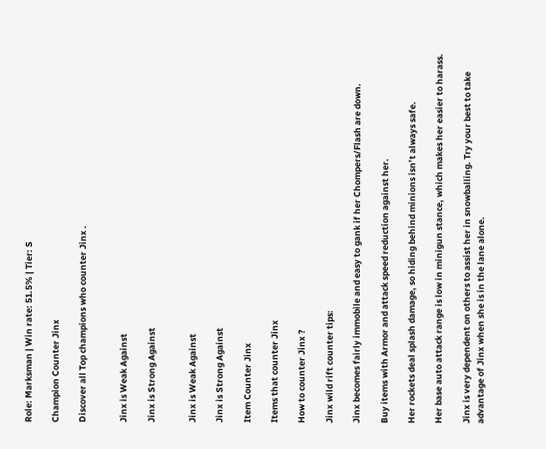Role: Marksman | Win rate: 51.5% | Tier: S

Champion Counter Jinx

Discover all Top champions who counter Jinx .


Jinx is Weak Against

Jinx is Strong Against


Jinx is Weak Against

Jinx is Strong Against

Item Counter Jinx

Items that counter Jinx

How to counter Jinx ?

Jinx wild rift counter tips:

Jinx becomes fairly immobile and easy to gank if her Chompers/Flash are down.

Buy items with Armor and attack speed reduction against her.

Her rockets deal splash damage, so hiding behind minions isn’t always safe.

Her base auto attack range is low in minigun stance, which makes her easier to harass.

Jinx is very dependent on others to assist her in snowballing. Try your best to take advantage of Jinx when she is in the lane alone.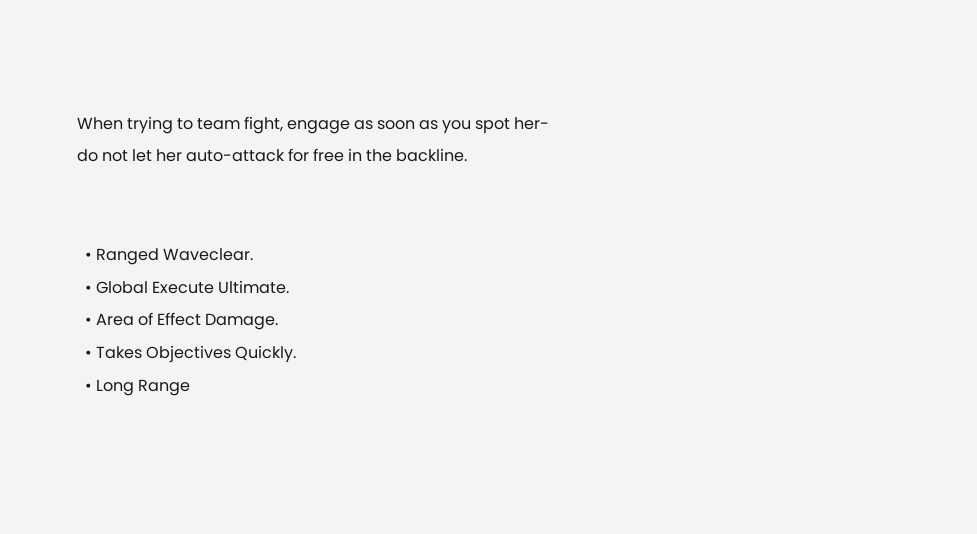When trying to team fight, engage as soon as you spot her- do not let her auto-attack for free in the backline.


  • Ranged Waveclear.
  • Global Execute Ultimate.
  • Area of Effect Damage.
  • Takes Objectives Quickly.
  • Long Range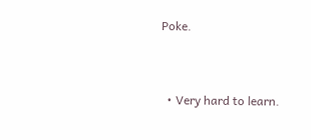Poke.


  • Very hard to learn.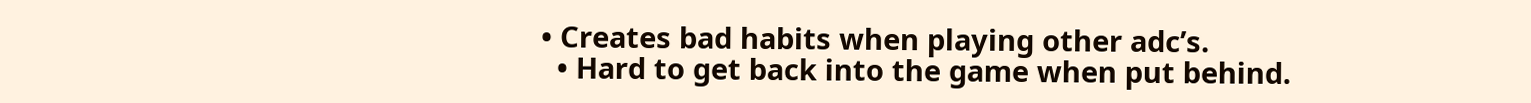• Creates bad habits when playing other adc’s.
  • Hard to get back into the game when put behind.